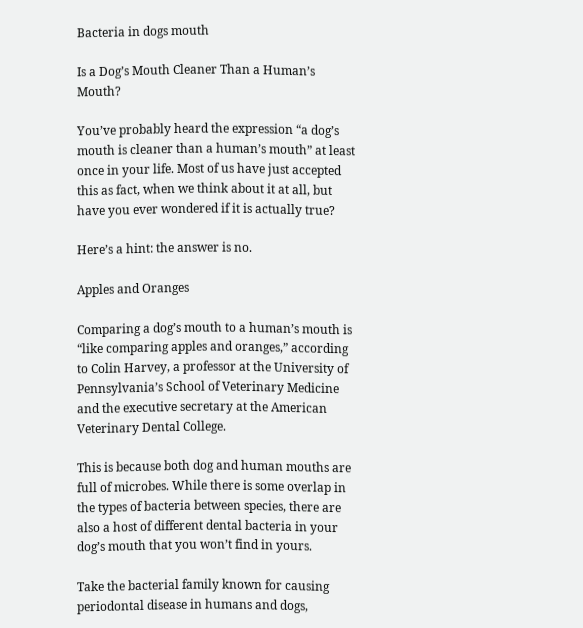Bacteria in dogs mouth

Is a Dog’s Mouth Cleaner Than a Human’s Mouth?

You’ve probably heard the expression “a dog’s mouth is cleaner than a human’s mouth” at least once in your life. Most of us have just accepted this as fact, when we think about it at all, but have you ever wondered if it is actually true?

Here’s a hint: the answer is no.

Apples and Oranges

Comparing a dog’s mouth to a human’s mouth is “like comparing apples and oranges,” according to Colin Harvey, a professor at the University of Pennsylvania’s School of Veterinary Medicine and the executive secretary at the American Veterinary Dental College.

This is because both dog and human mouths are full of microbes. While there is some overlap in the types of bacteria between species, there are also a host of different dental bacteria in your dog’s mouth that you won’t find in yours.

Take the bacterial family known for causing periodontal disease in humans and dogs,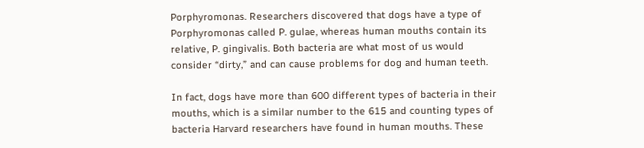Porphyromonas. Researchers discovered that dogs have a type of Porphyromonas called P. gulae, whereas human mouths contain its relative, P. gingivalis. Both bacteria are what most of us would consider “dirty,” and can cause problems for dog and human teeth.

In fact, dogs have more than 600 different types of bacteria in their mouths, which is a similar number to the 615 and counting types of bacteria Harvard researchers have found in human mouths. These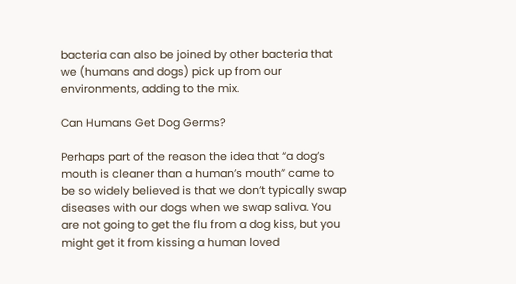bacteria can also be joined by other bacteria that we (humans and dogs) pick up from our environments, adding to the mix.

Can Humans Get Dog Germs?

Perhaps part of the reason the idea that “a dog’s mouth is cleaner than a human’s mouth” came to be so widely believed is that we don’t typically swap diseases with our dogs when we swap saliva. You are not going to get the flu from a dog kiss, but you might get it from kissing a human loved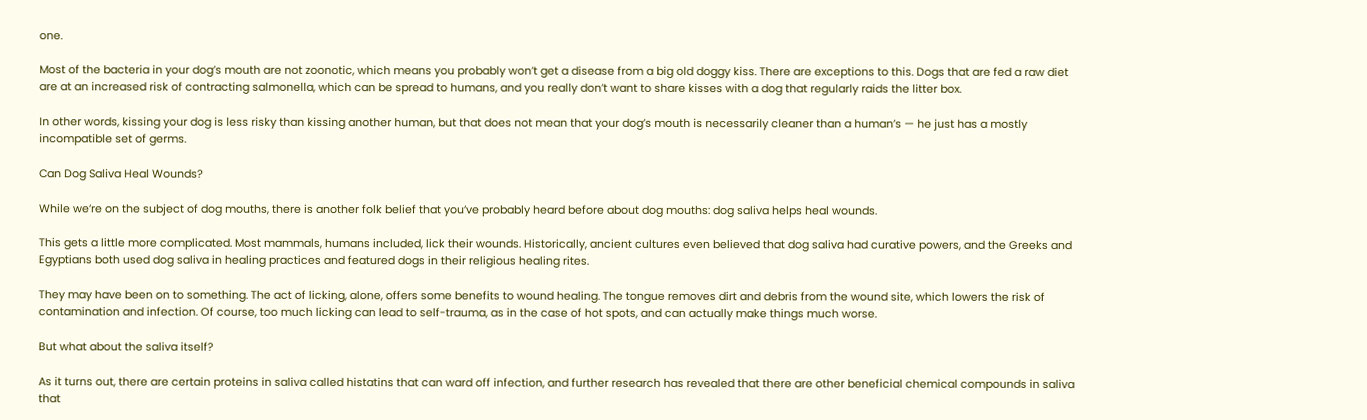one.

Most of the bacteria in your dog’s mouth are not zoonotic, which means you probably won’t get a disease from a big old doggy kiss. There are exceptions to this. Dogs that are fed a raw diet are at an increased risk of contracting salmonella, which can be spread to humans, and you really don’t want to share kisses with a dog that regularly raids the litter box.

In other words, kissing your dog is less risky than kissing another human, but that does not mean that your dog’s mouth is necessarily cleaner than a human’s — he just has a mostly incompatible set of germs.

Can Dog Saliva Heal Wounds?

While we’re on the subject of dog mouths, there is another folk belief that you’ve probably heard before about dog mouths: dog saliva helps heal wounds.

This gets a little more complicated. Most mammals, humans included, lick their wounds. Historically, ancient cultures even believed that dog saliva had curative powers, and the Greeks and Egyptians both used dog saliva in healing practices and featured dogs in their religious healing rites.

They may have been on to something. The act of licking, alone, offers some benefits to wound healing. The tongue removes dirt and debris from the wound site, which lowers the risk of contamination and infection. Of course, too much licking can lead to self-trauma, as in the case of hot spots, and can actually make things much worse.

But what about the saliva itself?

As it turns out, there are certain proteins in saliva called histatins that can ward off infection, and further research has revealed that there are other beneficial chemical compounds in saliva that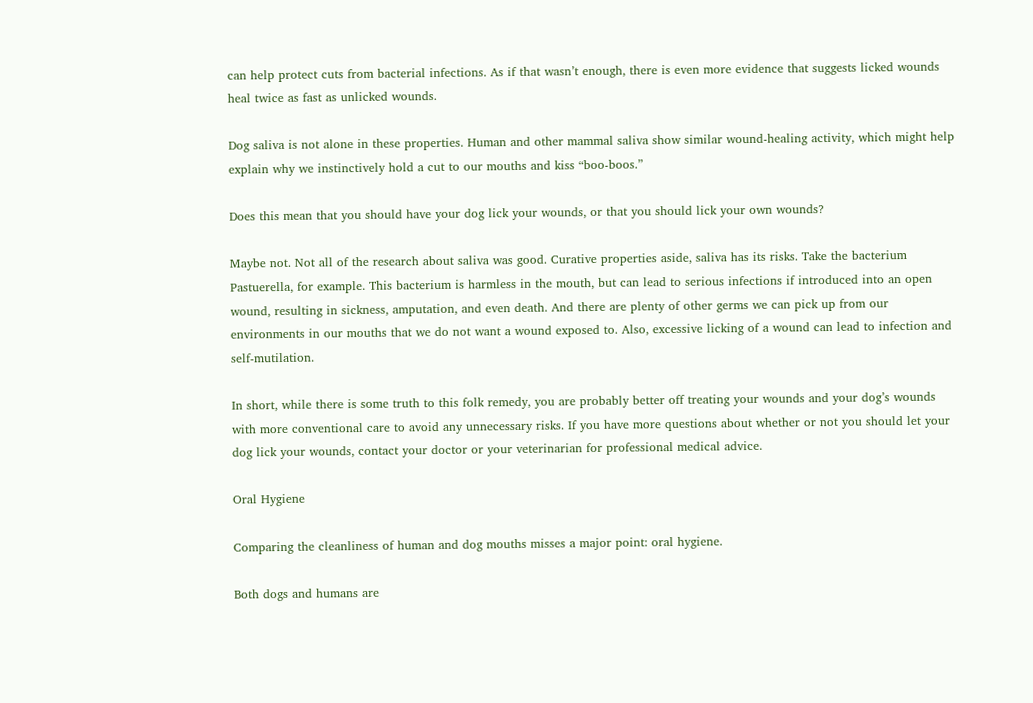can help protect cuts from bacterial infections. As if that wasn’t enough, there is even more evidence that suggests licked wounds heal twice as fast as unlicked wounds.

Dog saliva is not alone in these properties. Human and other mammal saliva show similar wound-healing activity, which might help explain why we instinctively hold a cut to our mouths and kiss “boo-boos.”

Does this mean that you should have your dog lick your wounds, or that you should lick your own wounds?

Maybe not. Not all of the research about saliva was good. Curative properties aside, saliva has its risks. Take the bacterium Pastuerella, for example. This bacterium is harmless in the mouth, but can lead to serious infections if introduced into an open wound, resulting in sickness, amputation, and even death. And there are plenty of other germs we can pick up from our environments in our mouths that we do not want a wound exposed to. Also, excessive licking of a wound can lead to infection and self-mutilation.

In short, while there is some truth to this folk remedy, you are probably better off treating your wounds and your dog’s wounds with more conventional care to avoid any unnecessary risks. If you have more questions about whether or not you should let your dog lick your wounds, contact your doctor or your veterinarian for professional medical advice.

Oral Hygiene

Comparing the cleanliness of human and dog mouths misses a major point: oral hygiene.

Both dogs and humans are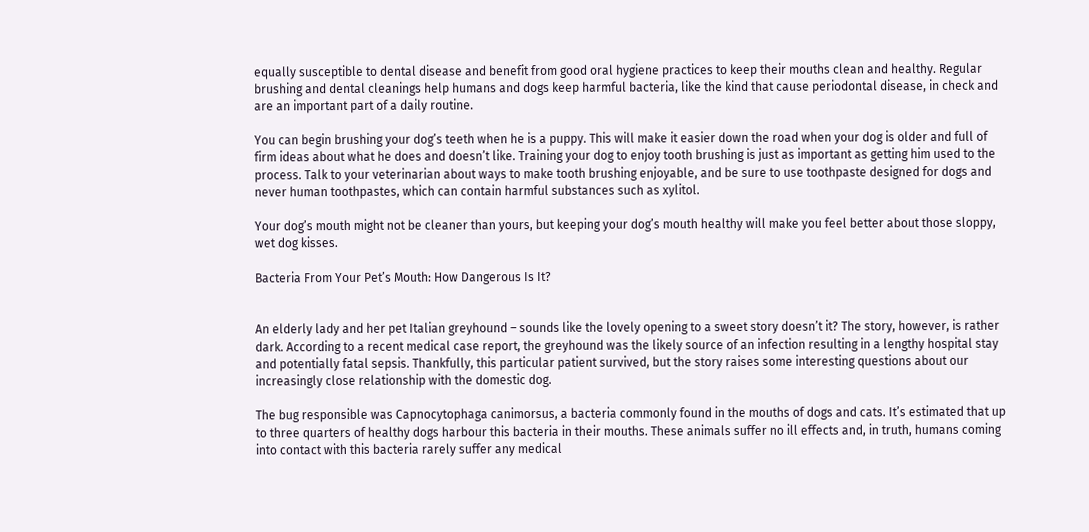equally susceptible to dental disease and benefit from good oral hygiene practices to keep their mouths clean and healthy. Regular brushing and dental cleanings help humans and dogs keep harmful bacteria, like the kind that cause periodontal disease, in check and are an important part of a daily routine.

You can begin brushing your dog’s teeth when he is a puppy. This will make it easier down the road when your dog is older and full of firm ideas about what he does and doesn’t like. Training your dog to enjoy tooth brushing is just as important as getting him used to the process. Talk to your veterinarian about ways to make tooth brushing enjoyable, and be sure to use toothpaste designed for dogs and never human toothpastes, which can contain harmful substances such as xylitol.

Your dog’s mouth might not be cleaner than yours, but keeping your dog’s mouth healthy will make you feel better about those sloppy, wet dog kisses.

Bacteria From Your Pet’s Mouth: How Dangerous Is It?


An elderly lady and her pet Italian greyhound – sounds like the lovely opening to a sweet story doesn’t it? The story, however, is rather dark. According to a recent medical case report, the greyhound was the likely source of an infection resulting in a lengthy hospital stay and potentially fatal sepsis. Thankfully, this particular patient survived, but the story raises some interesting questions about our increasingly close relationship with the domestic dog.

The bug responsible was Capnocytophaga canimorsus, a bacteria commonly found in the mouths of dogs and cats. It’s estimated that up to three quarters of healthy dogs harbour this bacteria in their mouths. These animals suffer no ill effects and, in truth, humans coming into contact with this bacteria rarely suffer any medical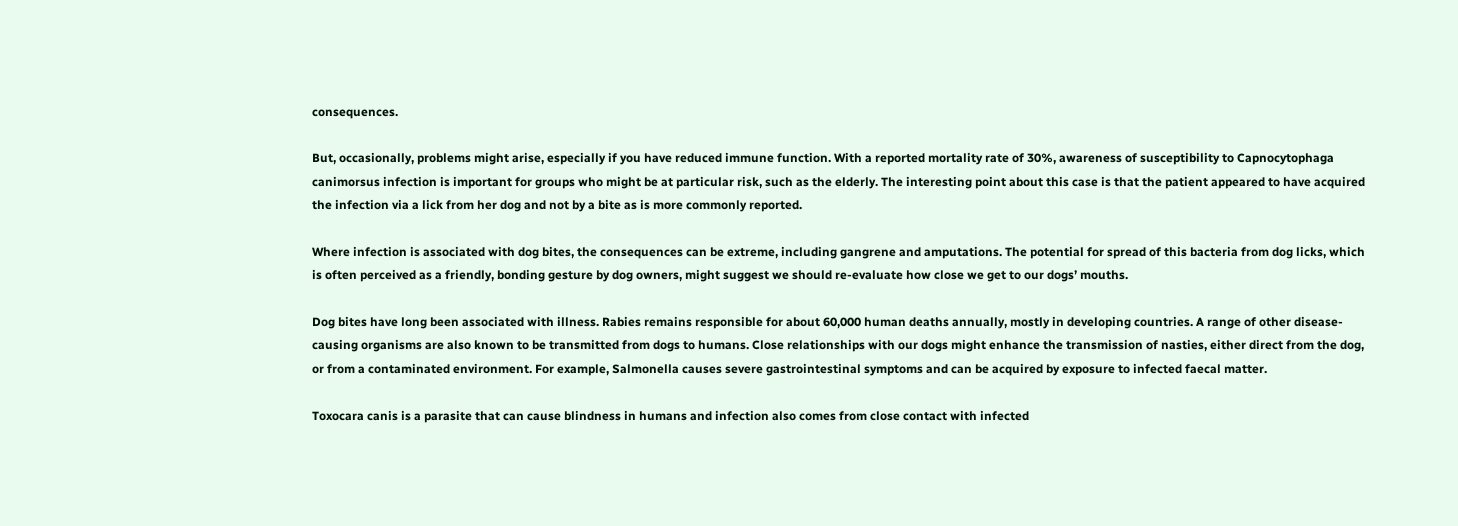consequences.

But, occasionally, problems might arise, especially if you have reduced immune function. With a reported mortality rate of 30%, awareness of susceptibility to Capnocytophaga canimorsus infection is important for groups who might be at particular risk, such as the elderly. The interesting point about this case is that the patient appeared to have acquired the infection via a lick from her dog and not by a bite as is more commonly reported.

Where infection is associated with dog bites, the consequences can be extreme, including gangrene and amputations. The potential for spread of this bacteria from dog licks, which is often perceived as a friendly, bonding gesture by dog owners, might suggest we should re-evaluate how close we get to our dogs’ mouths.

Dog bites have long been associated with illness. Rabies remains responsible for about 60,000 human deaths annually, mostly in developing countries. A range of other disease-causing organisms are also known to be transmitted from dogs to humans. Close relationships with our dogs might enhance the transmission of nasties, either direct from the dog, or from a contaminated environment. For example, Salmonella causes severe gastrointestinal symptoms and can be acquired by exposure to infected faecal matter.

Toxocara canis is a parasite that can cause blindness in humans and infection also comes from close contact with infected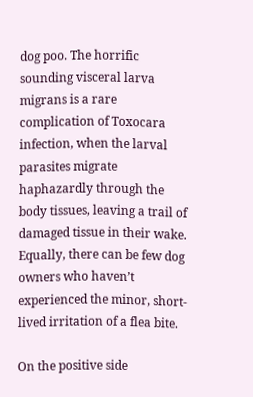dog poo. The horrific sounding visceral larva migrans is a rare complication of Toxocara infection, when the larval parasites migrate haphazardly through the body tissues, leaving a trail of damaged tissue in their wake. Equally, there can be few dog owners who haven’t experienced the minor, short-lived irritation of a flea bite.

On the positive side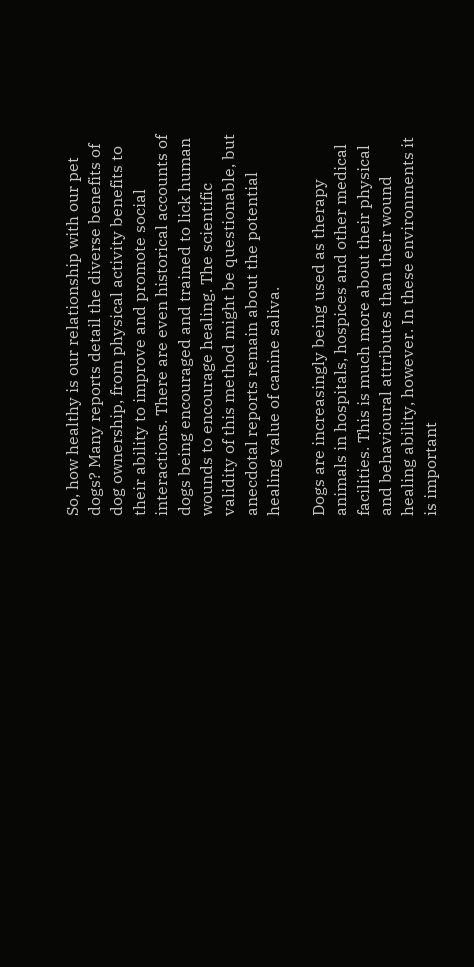So, how healthy is our relationship with our pet dogs? Many reports detail the diverse benefits of dog ownership, from physical activity benefits to their ability to improve and promote social interactions. There are even historical accounts of dogs being encouraged and trained to lick human wounds to encourage healing. The scientific validity of this method might be questionable, but anecdotal reports remain about the potential healing value of canine saliva.

Dogs are increasingly being used as therapy animals in hospitals, hospices and other medical facilities. This is much more about their physical and behavioural attributes than their wound healing ability, however. In these environments it is important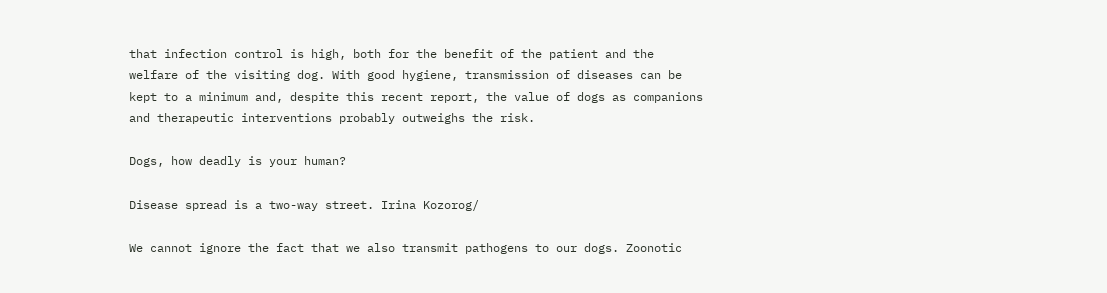that infection control is high, both for the benefit of the patient and the welfare of the visiting dog. With good hygiene, transmission of diseases can be kept to a minimum and, despite this recent report, the value of dogs as companions and therapeutic interventions probably outweighs the risk.

Dogs, how deadly is your human?

Disease spread is a two-way street. Irina Kozorog/

We cannot ignore the fact that we also transmit pathogens to our dogs. Zoonotic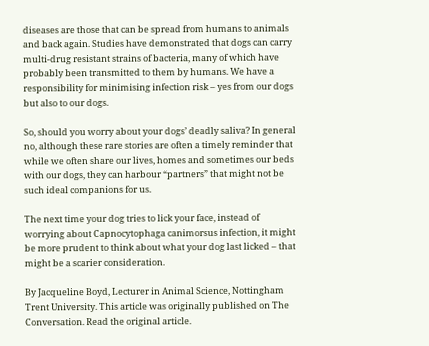diseases are those that can be spread from humans to animals and back again. Studies have demonstrated that dogs can carry multi-drug resistant strains of bacteria, many of which have probably been transmitted to them by humans. We have a responsibility for minimising infection risk – yes from our dogs but also to our dogs.

So, should you worry about your dogs’ deadly saliva? In general no, although these rare stories are often a timely reminder that while we often share our lives, homes and sometimes our beds with our dogs, they can harbour “partners” that might not be such ideal companions for us.

The next time your dog tries to lick your face, instead of worrying about Capnocytophaga canimorsus infection, it might be more prudent to think about what your dog last licked – that might be a scarier consideration.

By Jacqueline Boyd, Lecturer in Animal Science, Nottingham Trent University. This article was originally published on The Conversation. Read the original article.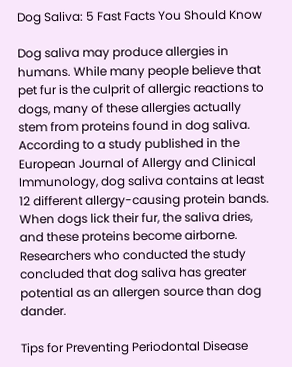Dog Saliva: 5 Fast Facts You Should Know

Dog saliva may produce allergies in humans. While many people believe that pet fur is the culprit of allergic reactions to dogs, many of these allergies actually stem from proteins found in dog saliva. According to a study published in the European Journal of Allergy and Clinical Immunology, dog saliva contains at least 12 different allergy-causing protein bands. When dogs lick their fur, the saliva dries, and these proteins become airborne. Researchers who conducted the study concluded that dog saliva has greater potential as an allergen source than dog dander.

Tips for Preventing Periodontal Disease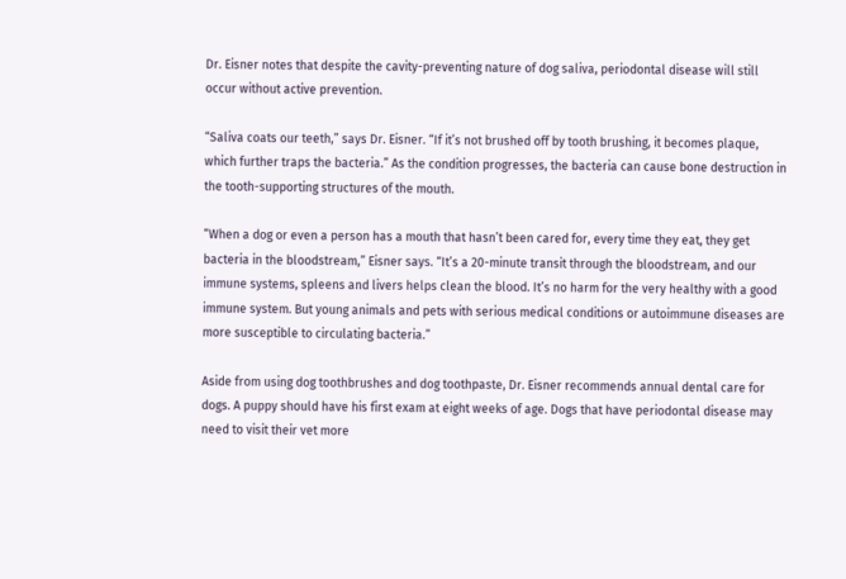Dr. Eisner notes that despite the cavity-preventing nature of dog saliva, periodontal disease will still occur without active prevention.

“Saliva coats our teeth,” says Dr. Eisner. “If it’s not brushed off by tooth brushing, it becomes plaque, which further traps the bacteria.” As the condition progresses, the bacteria can cause bone destruction in the tooth-supporting structures of the mouth.

“When a dog or even a person has a mouth that hasn’t been cared for, every time they eat, they get bacteria in the bloodstream,” Eisner says. “It’s a 20-minute transit through the bloodstream, and our immune systems, spleens and livers helps clean the blood. It’s no harm for the very healthy with a good immune system. But young animals and pets with serious medical conditions or autoimmune diseases are more susceptible to circulating bacteria.”

Aside from using dog toothbrushes and dog toothpaste, Dr. Eisner recommends annual dental care for dogs. A puppy should have his first exam at eight weeks of age. Dogs that have periodontal disease may need to visit their vet more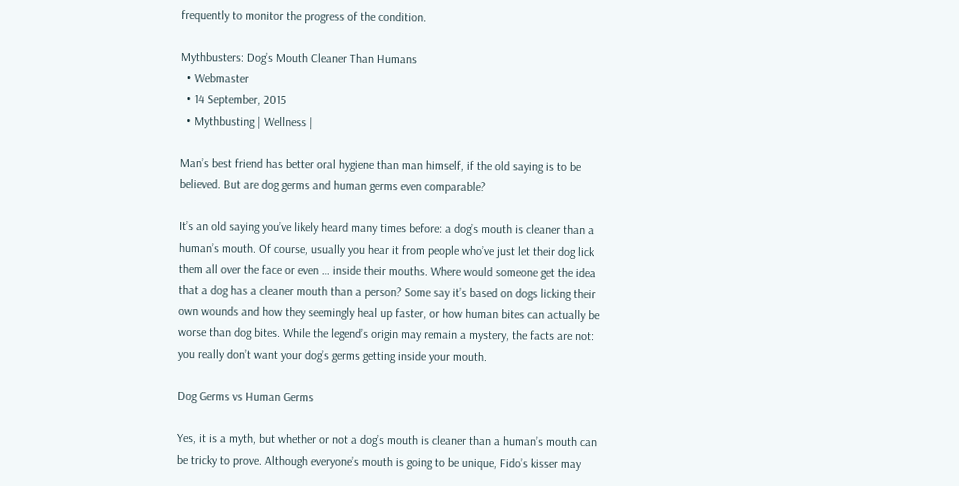frequently to monitor the progress of the condition.

Mythbusters: Dog’s Mouth Cleaner Than Humans
  • Webmaster
  • 14 September, 2015
  • Mythbusting | Wellness |

Man’s best friend has better oral hygiene than man himself, if the old saying is to be believed. But are dog germs and human germs even comparable?

It’s an old saying you’ve likely heard many times before: a dog’s mouth is cleaner than a human’s mouth. Of course, usually you hear it from people who’ve just let their dog lick them all over the face or even … inside their mouths. Where would someone get the idea that a dog has a cleaner mouth than a person? Some say it’s based on dogs licking their own wounds and how they seemingly heal up faster, or how human bites can actually be worse than dog bites. While the legend’s origin may remain a mystery, the facts are not: you really don’t want your dog’s germs getting inside your mouth.

Dog Germs vs Human Germs

Yes, it is a myth, but whether or not a dog’s mouth is cleaner than a human’s mouth can be tricky to prove. Although everyone’s mouth is going to be unique, Fido’s kisser may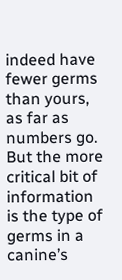indeed have fewer germs than yours, as far as numbers go. But the more critical bit of information is the type of germs in a canine’s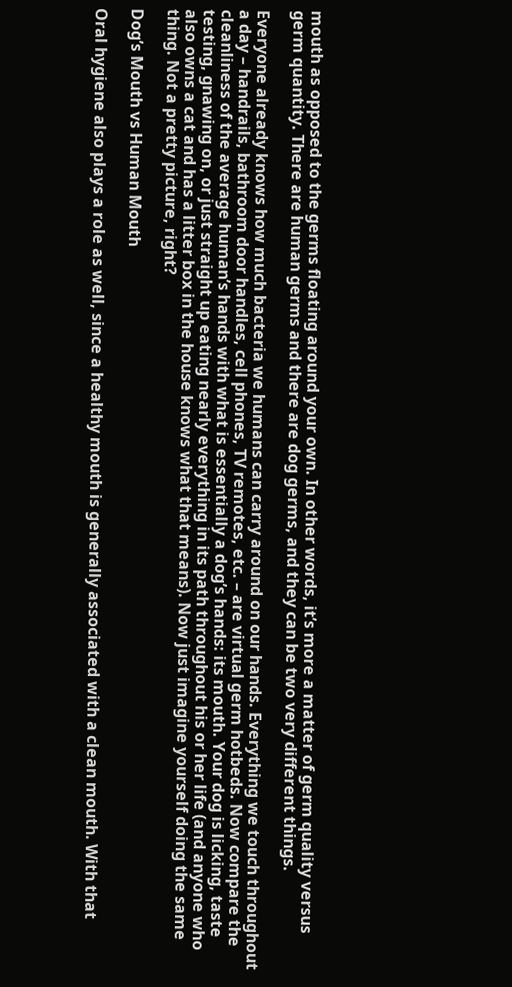mouth as opposed to the germs floating around your own. In other words, it’s more a matter of germ quality versus germ quantity. There are human germs and there are dog germs, and they can be two very different things.

Everyone already knows how much bacteria we humans can carry around on our hands. Everything we touch throughout a day – handrails, bathroom door handles, cell phones, TV remotes, etc. – are virtual germ hotbeds. Now compare the cleanliness of the average human’s hands with what is essentially a dog’s hands: its mouth. Your dog is licking, taste testing, gnawing on, or just straight up eating nearly everything in its path throughout his or her life (and anyone who also owns a cat and has a litter box in the house knows what that means). Now just imagine yourself doing the same thing. Not a pretty picture, right?

Dog’s Mouth vs Human Mouth

Oral hygiene also plays a role as well, since a healthy mouth is generally associated with a clean mouth. With that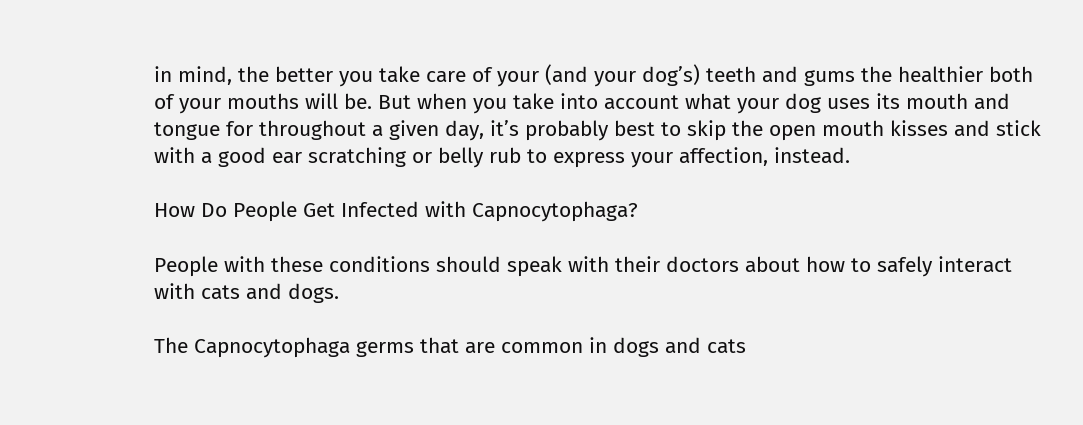in mind, the better you take care of your (and your dog’s) teeth and gums the healthier both of your mouths will be. But when you take into account what your dog uses its mouth and tongue for throughout a given day, it’s probably best to skip the open mouth kisses and stick with a good ear scratching or belly rub to express your affection, instead.

How Do People Get Infected with Capnocytophaga?

People with these conditions should speak with their doctors about how to safely interact with cats and dogs.

The Capnocytophaga germs that are common in dogs and cats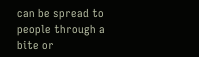can be spread to people through a bite or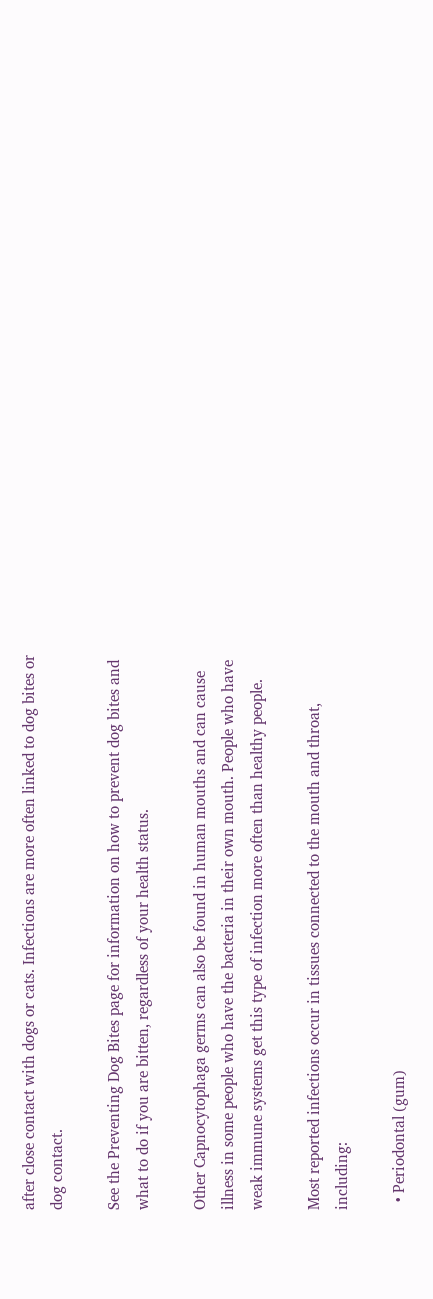after close contact with dogs or cats. Infections are more often linked to dog bites or dog contact.

See the Preventing Dog Bites page for information on how to prevent dog bites and what to do if you are bitten, regardless of your health status.

Other Capnocytophaga germs can also be found in human mouths and can cause illness in some people who have the bacteria in their own mouth. People who have weak immune systems get this type of infection more often than healthy people.

Most reported infections occur in tissues connected to the mouth and throat, including:

  • Periodontal (gum)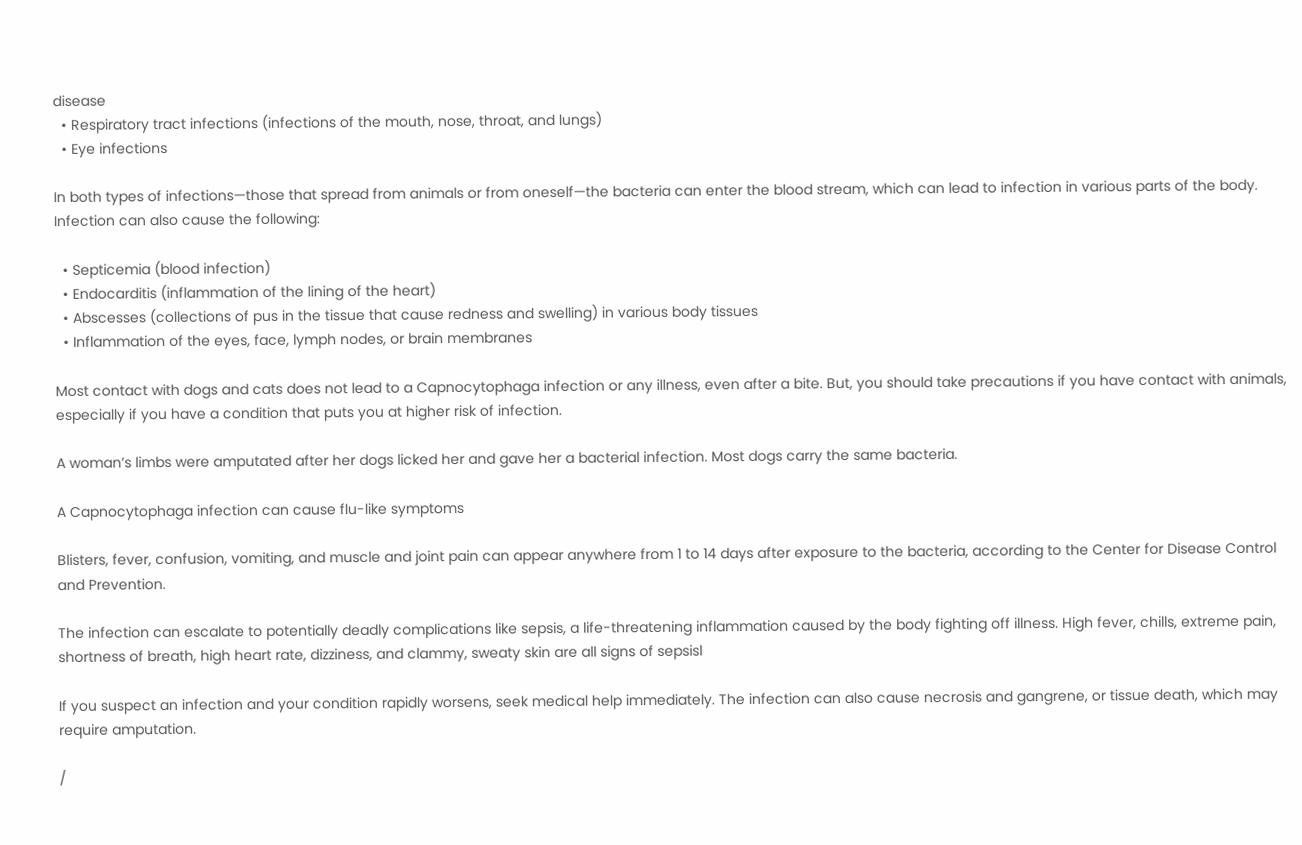disease
  • Respiratory tract infections (infections of the mouth, nose, throat, and lungs)
  • Eye infections

In both types of infections—those that spread from animals or from oneself—the bacteria can enter the blood stream, which can lead to infection in various parts of the body. Infection can also cause the following:

  • Septicemia (blood infection)
  • Endocarditis (inflammation of the lining of the heart)
  • Abscesses (collections of pus in the tissue that cause redness and swelling) in various body tissues
  • Inflammation of the eyes, face, lymph nodes, or brain membranes

Most contact with dogs and cats does not lead to a Capnocytophaga infection or any illness, even after a bite. But, you should take precautions if you have contact with animals, especially if you have a condition that puts you at higher risk of infection.

A woman’s limbs were amputated after her dogs licked her and gave her a bacterial infection. Most dogs carry the same bacteria.

A Capnocytophaga infection can cause flu-like symptoms

Blisters, fever, confusion, vomiting, and muscle and joint pain can appear anywhere from 1 to 14 days after exposure to the bacteria, according to the Center for Disease Control and Prevention.

The infection can escalate to potentially deadly complications like sepsis, a life-threatening inflammation caused by the body fighting off illness. High fever, chills, extreme pain, shortness of breath, high heart rate, dizziness, and clammy, sweaty skin are all signs of sepsisl

If you suspect an infection and your condition rapidly worsens, seek medical help immediately. The infection can also cause necrosis and gangrene, or tissue death, which may require amputation.

/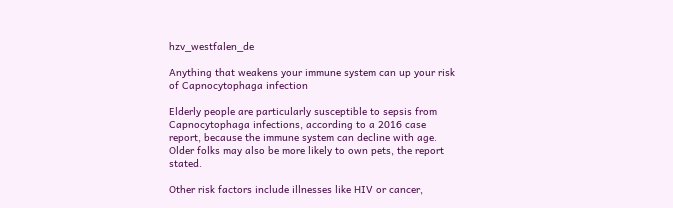hzv_westfalen_de

Anything that weakens your immune system can up your risk of Capnocytophaga infection

Elderly people are particularly susceptible to sepsis from Capnocytophaga infections, according to a 2016 case report, because the immune system can decline with age. Older folks may also be more likely to own pets, the report stated.

Other risk factors include illnesses like HIV or cancer,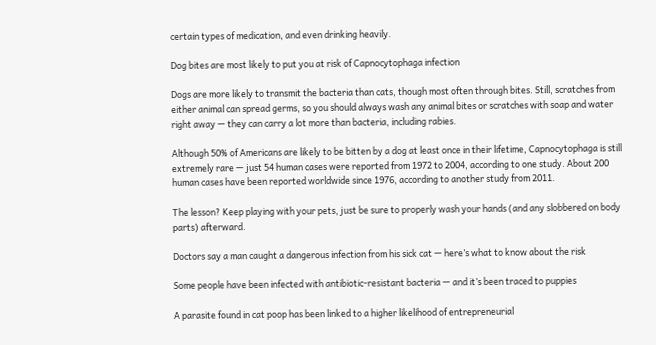certain types of medication, and even drinking heavily.

Dog bites are most likely to put you at risk of Capnocytophaga infection

Dogs are more likely to transmit the bacteria than cats, though most often through bites. Still, scratches from either animal can spread germs, so you should always wash any animal bites or scratches with soap and water right away — they can carry a lot more than bacteria, including rabies.

Although 50% of Americans are likely to be bitten by a dog at least once in their lifetime, Capnocytophaga is still extremely rare — just 54 human cases were reported from 1972 to 2004, according to one study. About 200 human cases have been reported worldwide since 1976, according to another study from 2011.

The lesson? Keep playing with your pets, just be sure to properly wash your hands (and any slobbered on body parts) afterward.

Doctors say a man caught a dangerous infection from his sick cat — here’s what to know about the risk

Some people have been infected with antibiotic-resistant bacteria — and it’s been traced to puppies

A parasite found in cat poop has been linked to a higher likelihood of entrepreneurial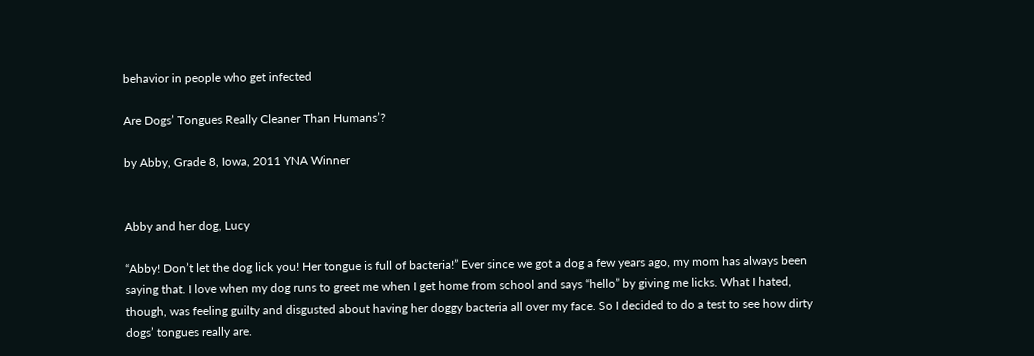behavior in people who get infected

Are Dogs’ Tongues Really Cleaner Than Humans’?

by Abby, Grade 8, Iowa, 2011 YNA Winner


Abby and her dog, Lucy

“Abby! Don’t let the dog lick you! Her tongue is full of bacteria!” Ever since we got a dog a few years ago, my mom has always been saying that. I love when my dog runs to greet me when I get home from school and says “hello” by giving me licks. What I hated, though, was feeling guilty and disgusted about having her doggy bacteria all over my face. So I decided to do a test to see how dirty dogs’ tongues really are.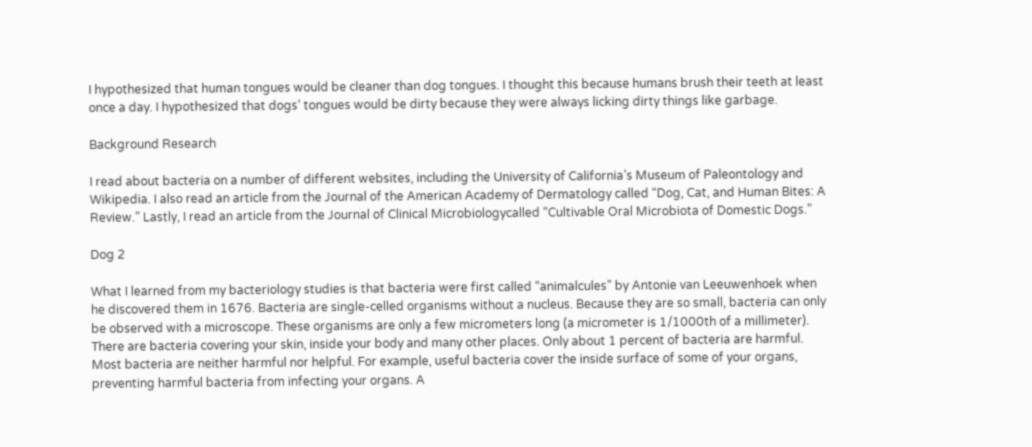I hypothesized that human tongues would be cleaner than dog tongues. I thought this because humans brush their teeth at least once a day. I hypothesized that dogs’ tongues would be dirty because they were always licking dirty things like garbage.

Background Research

I read about bacteria on a number of different websites, including the University of California’s Museum of Paleontology and Wikipedia. I also read an article from the Journal of the American Academy of Dermatology called “Dog, Cat, and Human Bites: A Review.” Lastly, I read an article from the Journal of Clinical Microbiologycalled “Cultivable Oral Microbiota of Domestic Dogs.”

Dog 2

What I learned from my bacteriology studies is that bacteria were first called “animalcules” by Antonie van Leeuwenhoek when he discovered them in 1676. Bacteria are single-celled organisms without a nucleus. Because they are so small, bacteria can only be observed with a microscope. These organisms are only a few micrometers long (a micrometer is 1/1000th of a millimeter). There are bacteria covering your skin, inside your body and many other places. Only about 1 percent of bacteria are harmful. Most bacteria are neither harmful nor helpful. For example, useful bacteria cover the inside surface of some of your organs, preventing harmful bacteria from infecting your organs. A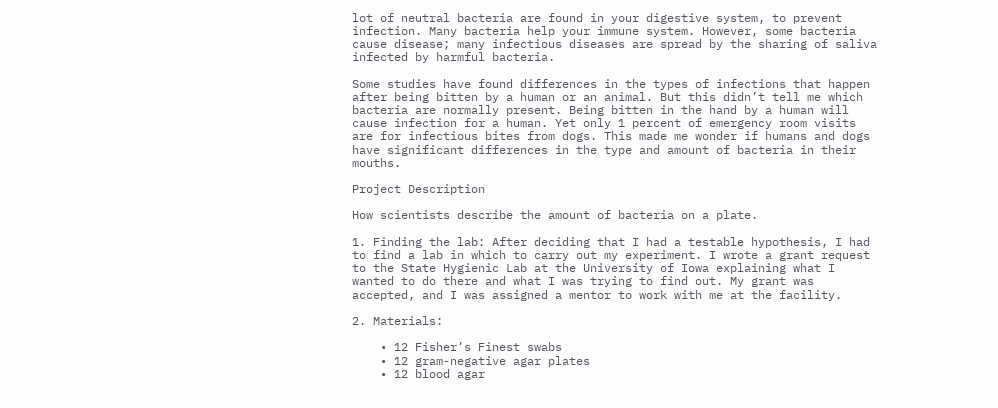lot of neutral bacteria are found in your digestive system, to prevent infection. Many bacteria help your immune system. However, some bacteria cause disease; many infectious diseases are spread by the sharing of saliva infected by harmful bacteria.

Some studies have found differences in the types of infections that happen after being bitten by a human or an animal. But this didn’t tell me which bacteria are normally present. Being bitten in the hand by a human will cause infection for a human. Yet only 1 percent of emergency room visits are for infectious bites from dogs. This made me wonder if humans and dogs have significant differences in the type and amount of bacteria in their mouths.

Project Description

How scientists describe the amount of bacteria on a plate.

1. Finding the lab: After deciding that I had a testable hypothesis, I had to find a lab in which to carry out my experiment. I wrote a grant request to the State Hygienic Lab at the University of Iowa explaining what I wanted to do there and what I was trying to find out. My grant was accepted, and I was assigned a mentor to work with me at the facility.

2. Materials:

    • 12 Fisher’s Finest swabs
    • 12 gram-negative agar plates
    • 12 blood agar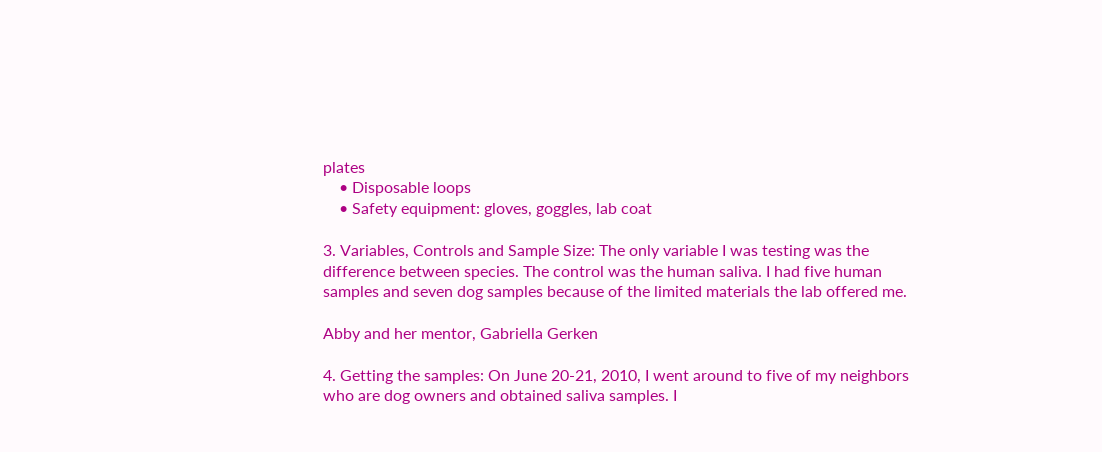plates
    • Disposable loops
    • Safety equipment: gloves, goggles, lab coat

3. Variables, Controls and Sample Size: The only variable I was testing was the difference between species. The control was the human saliva. I had five human samples and seven dog samples because of the limited materials the lab offered me.

Abby and her mentor, Gabriella Gerken

4. Getting the samples: On June 20-21, 2010, I went around to five of my neighbors who are dog owners and obtained saliva samples. I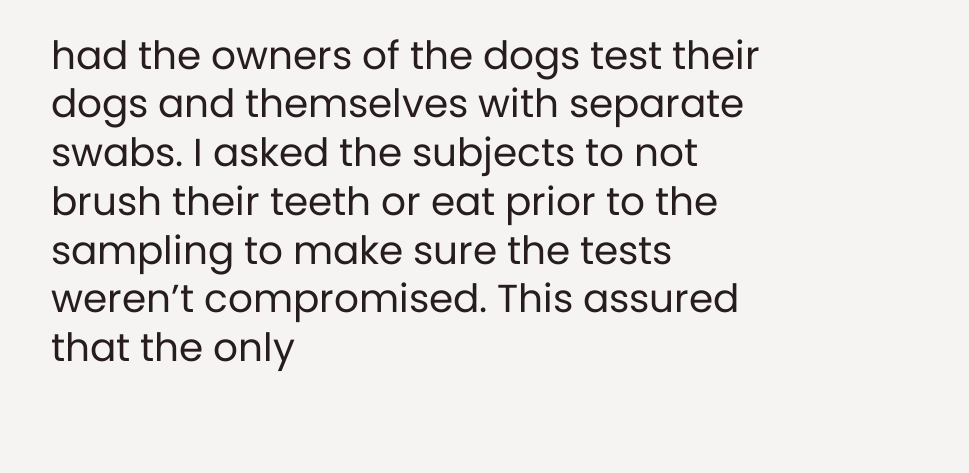had the owners of the dogs test their dogs and themselves with separate swabs. I asked the subjects to not brush their teeth or eat prior to the sampling to make sure the tests weren’t compromised. This assured that the only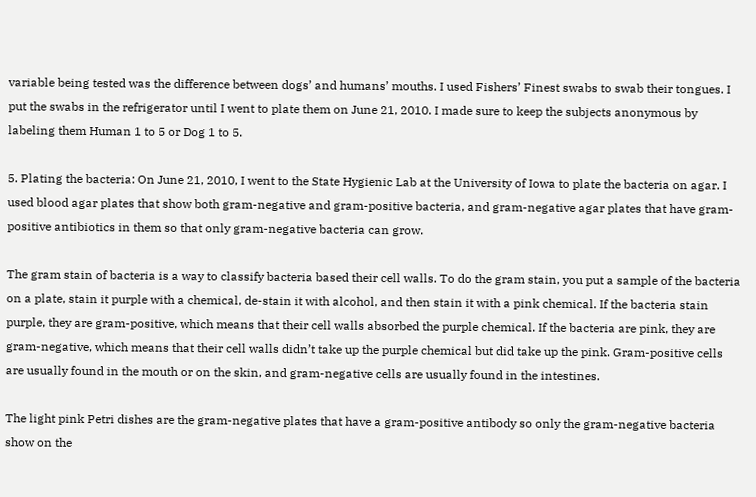variable being tested was the difference between dogs’ and humans’ mouths. I used Fishers’ Finest swabs to swab their tongues. I put the swabs in the refrigerator until I went to plate them on June 21, 2010. I made sure to keep the subjects anonymous by labeling them Human 1 to 5 or Dog 1 to 5.

5. Plating the bacteria: On June 21, 2010, I went to the State Hygienic Lab at the University of Iowa to plate the bacteria on agar. I used blood agar plates that show both gram-negative and gram-positive bacteria, and gram-negative agar plates that have gram-positive antibiotics in them so that only gram-negative bacteria can grow.

The gram stain of bacteria is a way to classify bacteria based their cell walls. To do the gram stain, you put a sample of the bacteria on a plate, stain it purple with a chemical, de-stain it with alcohol, and then stain it with a pink chemical. If the bacteria stain purple, they are gram-positive, which means that their cell walls absorbed the purple chemical. If the bacteria are pink, they are gram-negative, which means that their cell walls didn’t take up the purple chemical but did take up the pink. Gram-positive cells are usually found in the mouth or on the skin, and gram-negative cells are usually found in the intestines.

The light pink Petri dishes are the gram-negative plates that have a gram-positive antibody so only the gram-negative bacteria show on the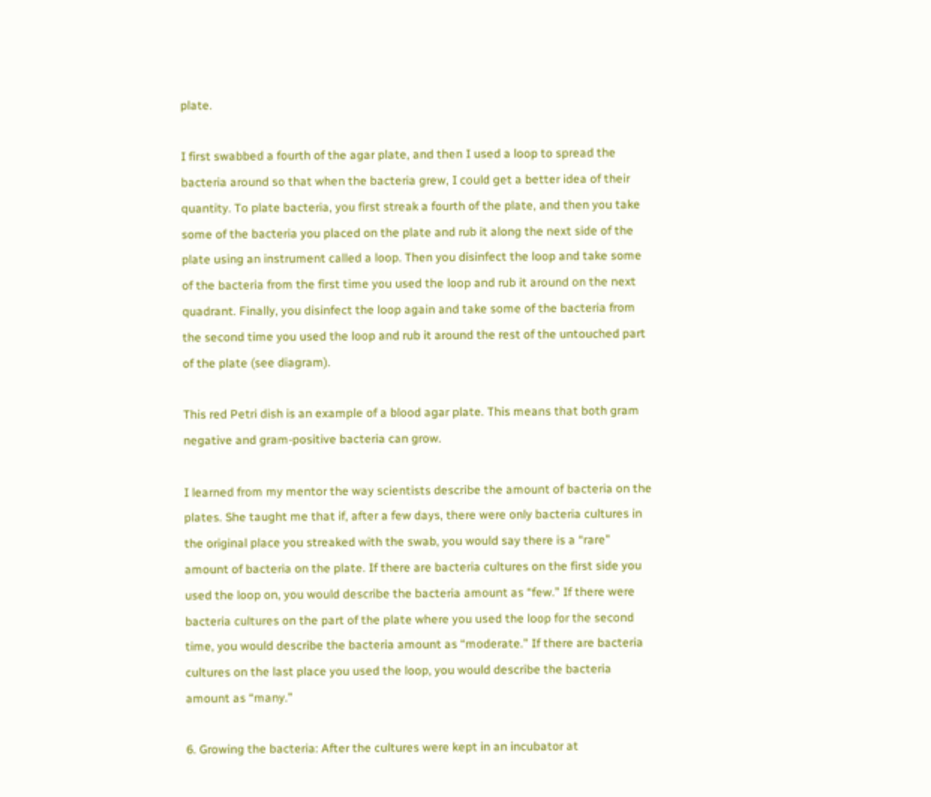plate.

I first swabbed a fourth of the agar plate, and then I used a loop to spread the bacteria around so that when the bacteria grew, I could get a better idea of their quantity. To plate bacteria, you first streak a fourth of the plate, and then you take some of the bacteria you placed on the plate and rub it along the next side of the plate using an instrument called a loop. Then you disinfect the loop and take some of the bacteria from the first time you used the loop and rub it around on the next quadrant. Finally, you disinfect the loop again and take some of the bacteria from the second time you used the loop and rub it around the rest of the untouched part of the plate (see diagram).

This red Petri dish is an example of a blood agar plate. This means that both gram negative and gram-positive bacteria can grow.

I learned from my mentor the way scientists describe the amount of bacteria on the plates. She taught me that if, after a few days, there were only bacteria cultures in the original place you streaked with the swab, you would say there is a “rare” amount of bacteria on the plate. If there are bacteria cultures on the first side you used the loop on, you would describe the bacteria amount as “few.” If there were bacteria cultures on the part of the plate where you used the loop for the second time, you would describe the bacteria amount as “moderate.” If there are bacteria cultures on the last place you used the loop, you would describe the bacteria amount as “many.”

6. Growing the bacteria: After the cultures were kept in an incubator at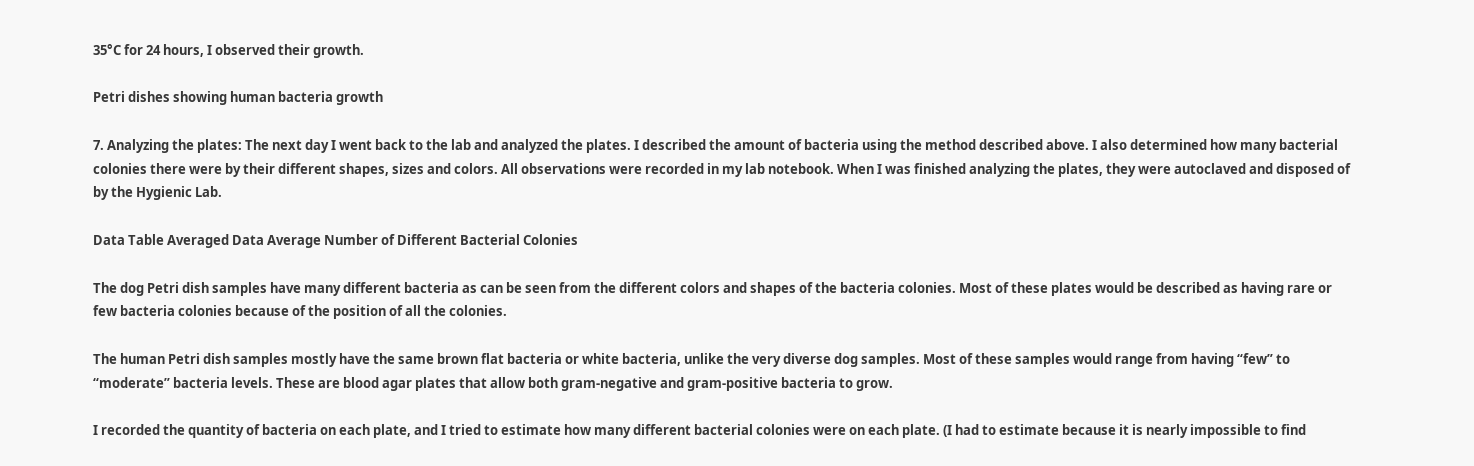35°C for 24 hours, I observed their growth.

Petri dishes showing human bacteria growth

7. Analyzing the plates: The next day I went back to the lab and analyzed the plates. I described the amount of bacteria using the method described above. I also determined how many bacterial colonies there were by their different shapes, sizes and colors. All observations were recorded in my lab notebook. When I was finished analyzing the plates, they were autoclaved and disposed of by the Hygienic Lab.

Data Table Averaged Data Average Number of Different Bacterial Colonies

The dog Petri dish samples have many different bacteria as can be seen from the different colors and shapes of the bacteria colonies. Most of these plates would be described as having rare or few bacteria colonies because of the position of all the colonies.

The human Petri dish samples mostly have the same brown flat bacteria or white bacteria, unlike the very diverse dog samples. Most of these samples would range from having “few” to “moderate” bacteria levels. These are blood agar plates that allow both gram-negative and gram-positive bacteria to grow.

I recorded the quantity of bacteria on each plate, and I tried to estimate how many different bacterial colonies were on each plate. (I had to estimate because it is nearly impossible to find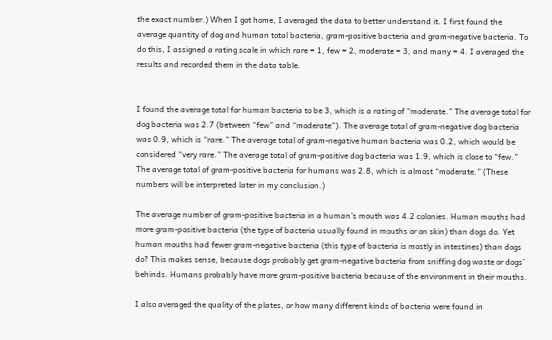the exact number.) When I got home, I averaged the data to better understand it. I first found the average quantity of dog and human total bacteria, gram-positive bacteria and gram-negative bacteria. To do this, I assigned a rating scale in which rare = 1, few = 2, moderate = 3, and many = 4. I averaged the results and recorded them in the data table.


I found the average total for human bacteria to be 3, which is a rating of “moderate.” The average total for dog bacteria was 2.7 (between “few” and “moderate”). The average total of gram-negative dog bacteria was 0.9, which is “rare.” The average total of gram-negative human bacteria was 0.2, which would be considered “very rare.” The average total of gram-positive dog bacteria was 1.9, which is close to “few.” The average total of gram-positive bacteria for humans was 2.8, which is almost “moderate.” (These numbers will be interpreted later in my conclusion.)

The average number of gram-positive bacteria in a human’s mouth was 4.2 colonies. Human mouths had more gram-positive bacteria (the type of bacteria usually found in mouths or on skin) than dogs do. Yet human mouths had fewer gram-negative bacteria (this type of bacteria is mostly in intestines) than dogs do? This makes sense, because dogs probably get gram-negative bacteria from sniffing dog waste or dogs’ behinds. Humans probably have more gram-positive bacteria because of the environment in their mouths.

I also averaged the quality of the plates, or how many different kinds of bacteria were found in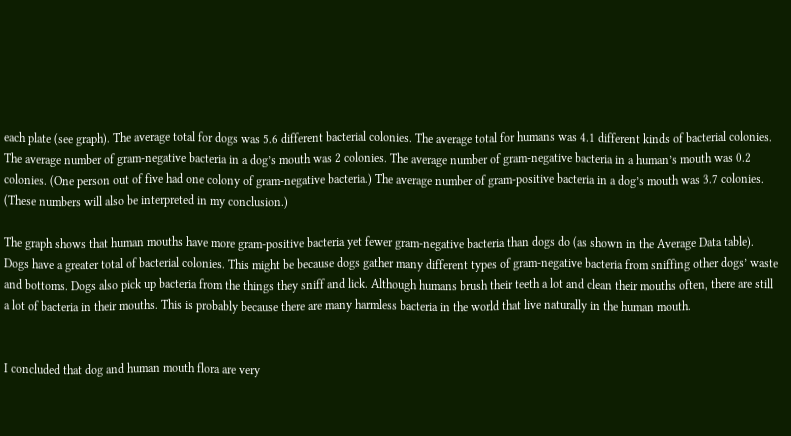each plate (see graph). The average total for dogs was 5.6 different bacterial colonies. The average total for humans was 4.1 different kinds of bacterial colonies. The average number of gram-negative bacteria in a dog’s mouth was 2 colonies. The average number of gram-negative bacteria in a human’s mouth was 0.2 colonies. (One person out of five had one colony of gram-negative bacteria.) The average number of gram-positive bacteria in a dog’s mouth was 3.7 colonies. (These numbers will also be interpreted in my conclusion.)

The graph shows that human mouths have more gram-positive bacteria yet fewer gram-negative bacteria than dogs do (as shown in the Average Data table). Dogs have a greater total of bacterial colonies. This might be because dogs gather many different types of gram-negative bacteria from sniffing other dogs’ waste and bottoms. Dogs also pick up bacteria from the things they sniff and lick. Although humans brush their teeth a lot and clean their mouths often, there are still a lot of bacteria in their mouths. This is probably because there are many harmless bacteria in the world that live naturally in the human mouth.


I concluded that dog and human mouth flora are very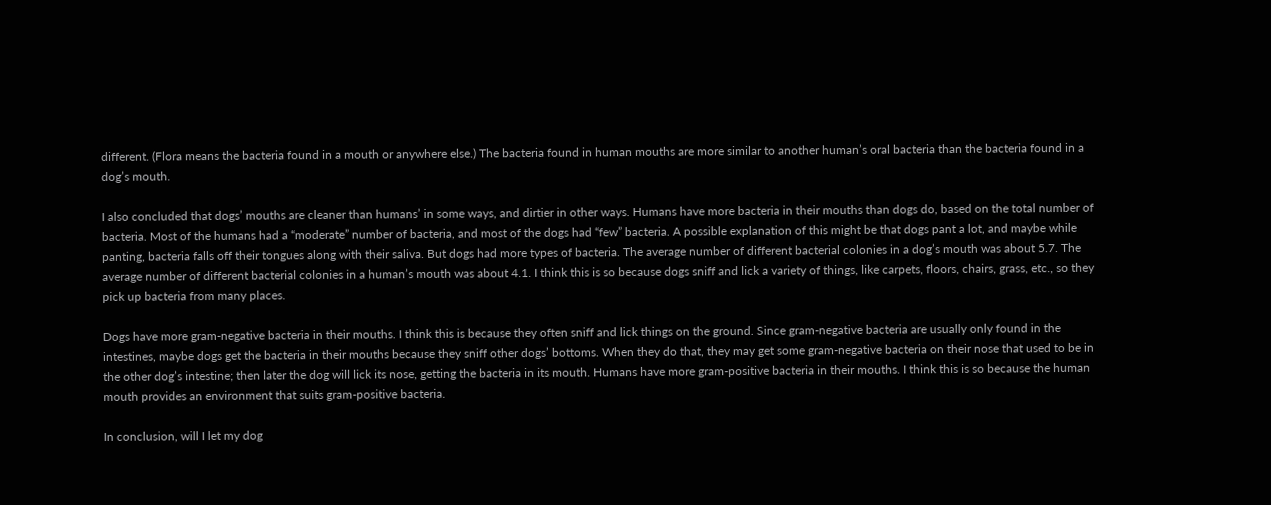different. (Flora means the bacteria found in a mouth or anywhere else.) The bacteria found in human mouths are more similar to another human’s oral bacteria than the bacteria found in a dog’s mouth.

I also concluded that dogs’ mouths are cleaner than humans’ in some ways, and dirtier in other ways. Humans have more bacteria in their mouths than dogs do, based on the total number of bacteria. Most of the humans had a “moderate” number of bacteria, and most of the dogs had “few” bacteria. A possible explanation of this might be that dogs pant a lot, and maybe while panting, bacteria falls off their tongues along with their saliva. But dogs had more types of bacteria. The average number of different bacterial colonies in a dog’s mouth was about 5.7. The average number of different bacterial colonies in a human’s mouth was about 4.1. I think this is so because dogs sniff and lick a variety of things, like carpets, floors, chairs, grass, etc., so they pick up bacteria from many places.

Dogs have more gram-negative bacteria in their mouths. I think this is because they often sniff and lick things on the ground. Since gram-negative bacteria are usually only found in the intestines, maybe dogs get the bacteria in their mouths because they sniff other dogs’ bottoms. When they do that, they may get some gram-negative bacteria on their nose that used to be in the other dog’s intestine; then later the dog will lick its nose, getting the bacteria in its mouth. Humans have more gram-positive bacteria in their mouths. I think this is so because the human mouth provides an environment that suits gram-positive bacteria.

In conclusion, will I let my dog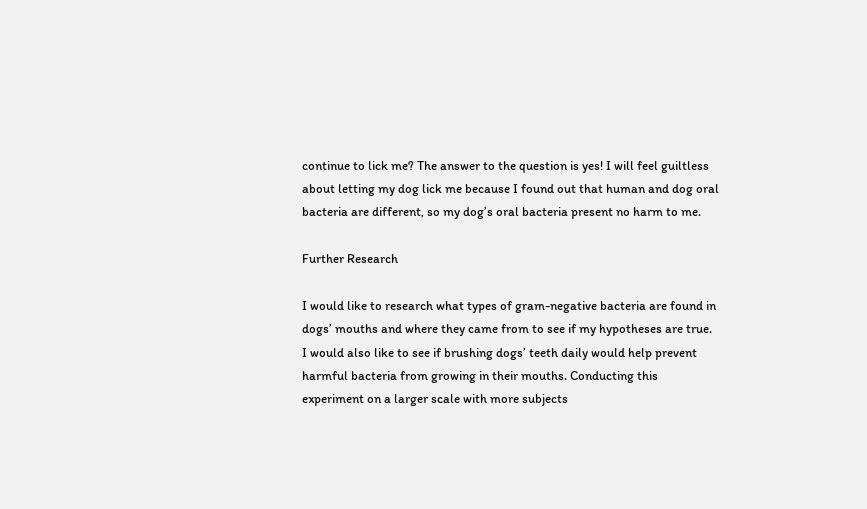continue to lick me? The answer to the question is yes! I will feel guiltless about letting my dog lick me because I found out that human and dog oral bacteria are different, so my dog’s oral bacteria present no harm to me.

Further Research

I would like to research what types of gram-negative bacteria are found in dogs’ mouths and where they came from to see if my hypotheses are true. I would also like to see if brushing dogs’ teeth daily would help prevent harmful bacteria from growing in their mouths. Conducting this experiment on a larger scale with more subjects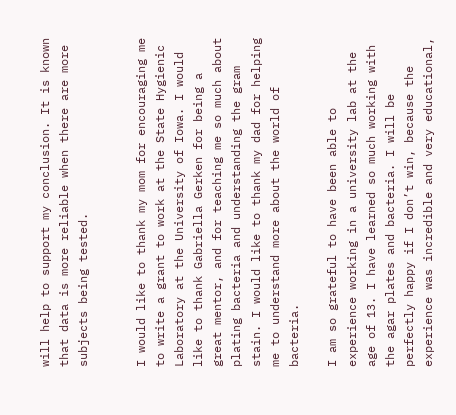will help to support my conclusion. It is known that data is more reliable when there are more subjects being tested.


I would like to thank my mom for encouraging me to write a grant to work at the State Hygienic Laboratory at the University of Iowa. I would like to thank Gabriella Gerken for being a great mentor, and for teaching me so much about plating bacteria and understanding the gram stain. I would like to thank my dad for helping me to understand more about the world of bacteria.

I am so grateful to have been able to experience working in a university lab at the age of 13. I have learned so much working with the agar plates and bacteria. I will be perfectly happy if I don’t win, because the experience was incredible and very educational,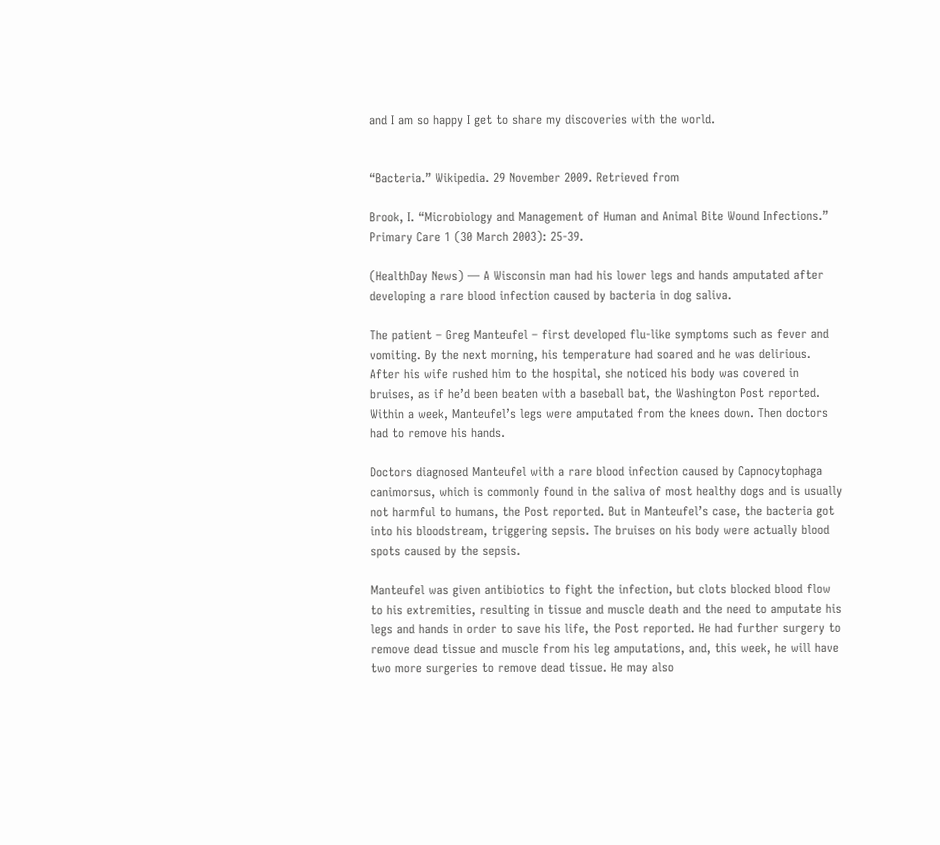and I am so happy I get to share my discoveries with the world.


“Bacteria.” Wikipedia. 29 November 2009. Retrieved from

Brook, I. “Microbiology and Management of Human and Animal Bite Wound Infections.” Primary Care 1 (30 March 2003): 25-39.

(HealthDay News) — A Wisconsin man had his lower legs and hands amputated after developing a rare blood infection caused by bacteria in dog saliva.

The patient – Greg Manteufel – first developed flu-like symptoms such as fever and vomiting. By the next morning, his temperature had soared and he was delirious. After his wife rushed him to the hospital, she noticed his body was covered in bruises, as if he’d been beaten with a baseball bat, the Washington Post reported. Within a week, Manteufel’s legs were amputated from the knees down. Then doctors had to remove his hands.

Doctors diagnosed Manteufel with a rare blood infection caused by Capnocytophaga canimorsus, which is commonly found in the saliva of most healthy dogs and is usually not harmful to humans, the Post reported. But in Manteufel’s case, the bacteria got into his bloodstream, triggering sepsis. The bruises on his body were actually blood spots caused by the sepsis.

Manteufel was given antibiotics to fight the infection, but clots blocked blood flow to his extremities, resulting in tissue and muscle death and the need to amputate his legs and hands in order to save his life, the Post reported. He had further surgery to remove dead tissue and muscle from his leg amputations, and, this week, he will have two more surgeries to remove dead tissue. He may also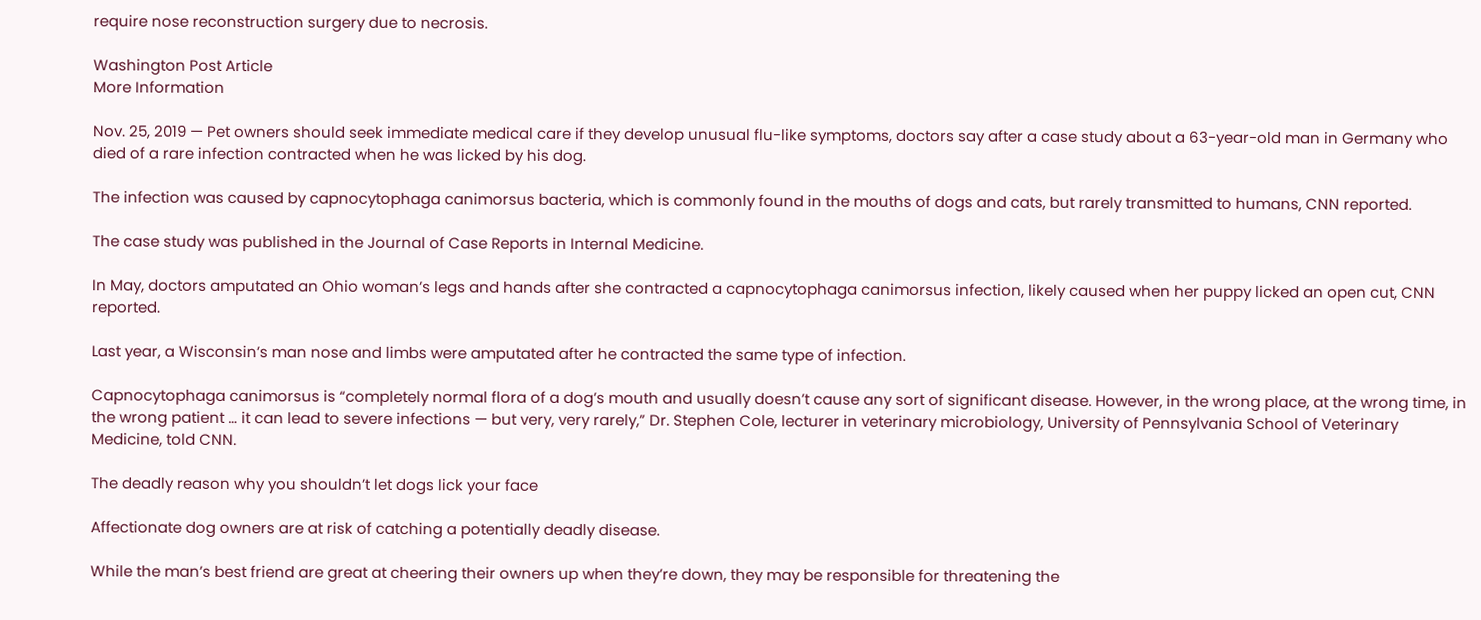require nose reconstruction surgery due to necrosis.

Washington Post Article
More Information

Nov. 25, 2019 — Pet owners should seek immediate medical care if they develop unusual flu-like symptoms, doctors say after a case study about a 63-year-old man in Germany who died of a rare infection contracted when he was licked by his dog.

The infection was caused by capnocytophaga canimorsus bacteria, which is commonly found in the mouths of dogs and cats, but rarely transmitted to humans, CNN reported.

The case study was published in the Journal of Case Reports in Internal Medicine.

In May, doctors amputated an Ohio woman’s legs and hands after she contracted a capnocytophaga canimorsus infection, likely caused when her puppy licked an open cut, CNN reported.

Last year, a Wisconsin’s man nose and limbs were amputated after he contracted the same type of infection.

Capnocytophaga canimorsus is “completely normal flora of a dog’s mouth and usually doesn’t cause any sort of significant disease. However, in the wrong place, at the wrong time, in the wrong patient … it can lead to severe infections — but very, very rarely,” Dr. Stephen Cole, lecturer in veterinary microbiology, University of Pennsylvania School of Veterinary Medicine, told CNN.

The deadly reason why you shouldn’t let dogs lick your face

Affectionate dog owners are at risk of catching a potentially deadly disease.

While the man’s best friend are great at cheering their owners up when they’re down, they may be responsible for threatening the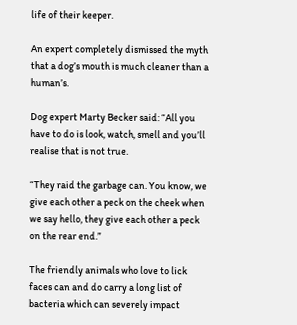life of their keeper.

An expert completely dismissed the myth that a dog’s mouth is much cleaner than a human’s.

Dog expert Marty Becker said: “All you have to do is look, watch, smell and you’ll realise that is not true.

“They raid the garbage can. You know, we give each other a peck on the cheek when we say hello, they give each other a peck on the rear end.”

The friendly animals who love to lick faces can and do carry a long list of bacteria which can severely impact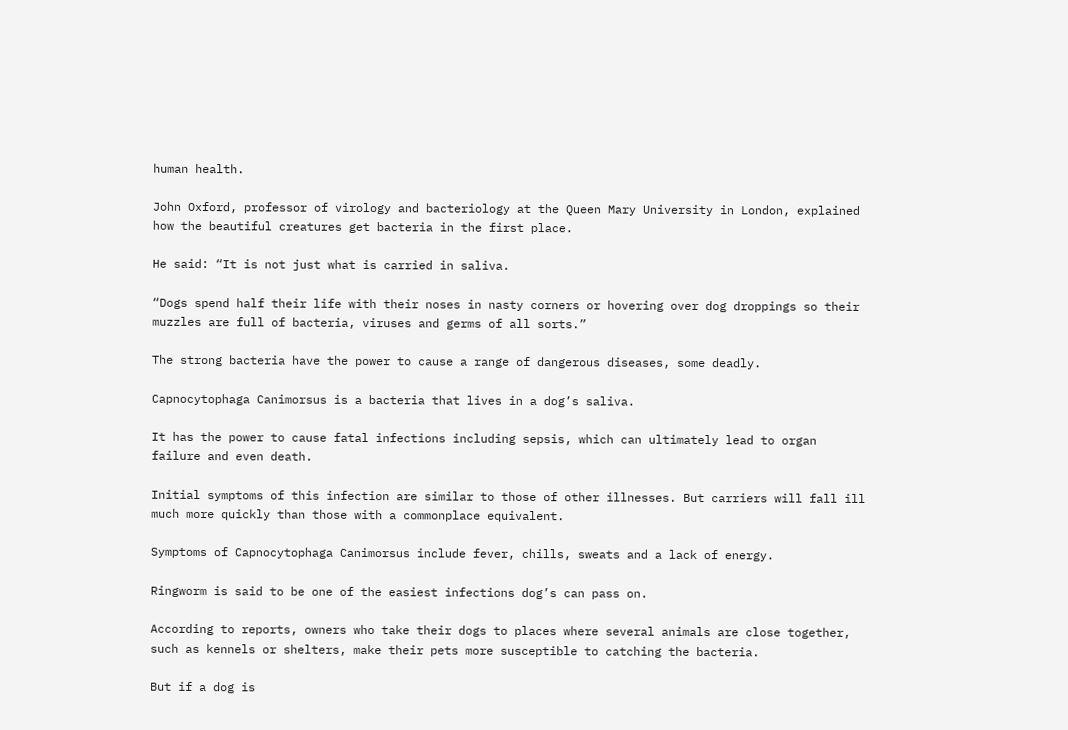human health.

John Oxford, professor of virology and bacteriology at the Queen Mary University in London, explained how the beautiful creatures get bacteria in the first place.

He said: “It is not just what is carried in saliva.

“Dogs spend half their life with their noses in nasty corners or hovering over dog droppings so their muzzles are full of bacteria, viruses and germs of all sorts.”

The strong bacteria have the power to cause a range of dangerous diseases, some deadly.

Capnocytophaga Canimorsus is a bacteria that lives in a dog’s saliva.

It has the power to cause fatal infections including sepsis, which can ultimately lead to organ failure and even death.

Initial symptoms of this infection are similar to those of other illnesses. But carriers will fall ill much more quickly than those with a commonplace equivalent.

Symptoms of Capnocytophaga Canimorsus include fever, chills, sweats and a lack of energy.

Ringworm is said to be one of the easiest infections dog’s can pass on.

According to reports, owners who take their dogs to places where several animals are close together, such as kennels or shelters, make their pets more susceptible to catching the bacteria.

But if a dog is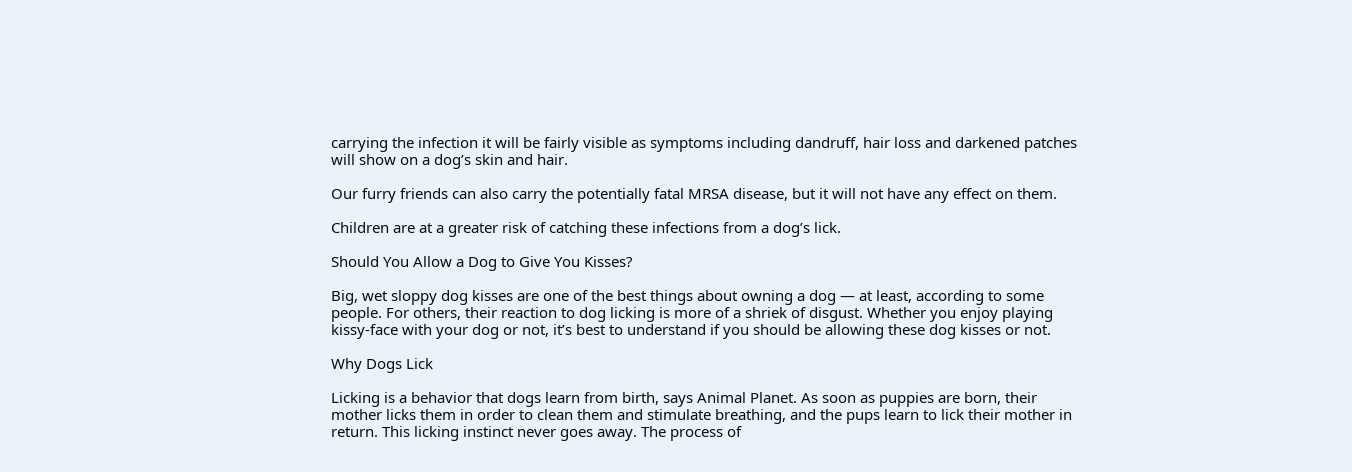carrying the infection it will be fairly visible as symptoms including dandruff, hair loss and darkened patches will show on a dog’s skin and hair.

Our furry friends can also carry the potentially fatal MRSA disease, but it will not have any effect on them.

Children are at a greater risk of catching these infections from a dog’s lick.

Should You Allow a Dog to Give You Kisses?

Big, wet sloppy dog kisses are one of the best things about owning a dog — at least, according to some people. For others, their reaction to dog licking is more of a shriek of disgust. Whether you enjoy playing kissy-face with your dog or not, it’s best to understand if you should be allowing these dog kisses or not.

Why Dogs Lick

Licking is a behavior that dogs learn from birth, says Animal Planet. As soon as puppies are born, their mother licks them in order to clean them and stimulate breathing, and the pups learn to lick their mother in return. This licking instinct never goes away. The process of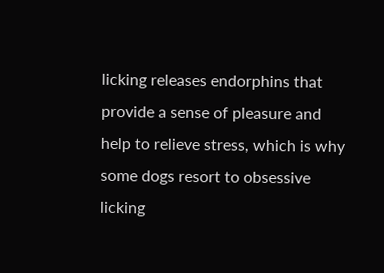licking releases endorphins that provide a sense of pleasure and help to relieve stress, which is why some dogs resort to obsessive licking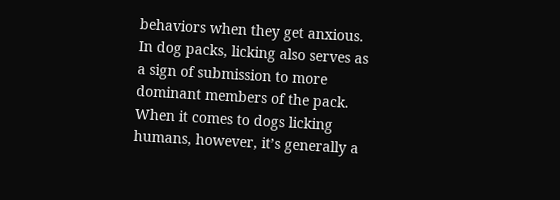behaviors when they get anxious. In dog packs, licking also serves as a sign of submission to more dominant members of the pack. When it comes to dogs licking humans, however, it’s generally a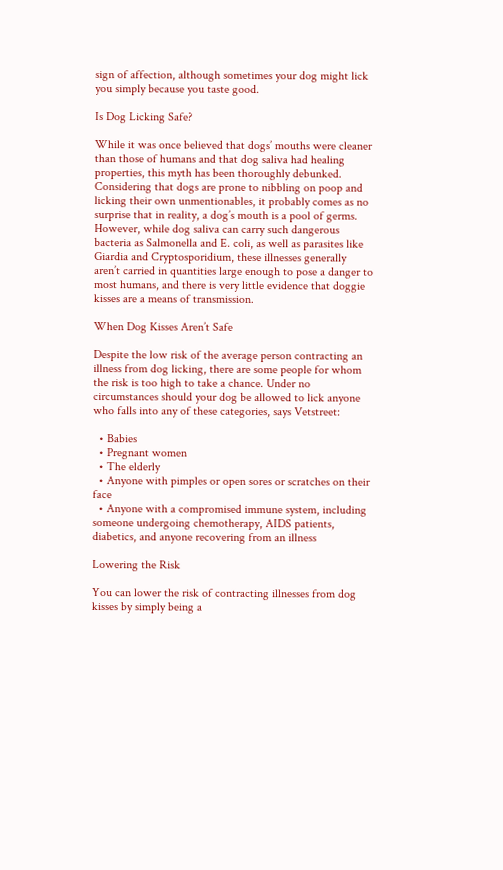sign of affection, although sometimes your dog might lick you simply because you taste good.

Is Dog Licking Safe?

While it was once believed that dogs’ mouths were cleaner than those of humans and that dog saliva had healing properties, this myth has been thoroughly debunked. Considering that dogs are prone to nibbling on poop and licking their own unmentionables, it probably comes as no surprise that in reality, a dog’s mouth is a pool of germs. However, while dog saliva can carry such dangerous bacteria as Salmonella and E. coli, as well as parasites like Giardia and Cryptosporidium, these illnesses generally aren’t carried in quantities large enough to pose a danger to most humans, and there is very little evidence that doggie kisses are a means of transmission.

When Dog Kisses Aren’t Safe

Despite the low risk of the average person contracting an illness from dog licking, there are some people for whom the risk is too high to take a chance. Under no circumstances should your dog be allowed to lick anyone who falls into any of these categories, says Vetstreet:

  • Babies
  • Pregnant women
  • The elderly
  • Anyone with pimples or open sores or scratches on their face
  • Anyone with a compromised immune system, including someone undergoing chemotherapy, AIDS patients, diabetics, and anyone recovering from an illness

Lowering the Risk

You can lower the risk of contracting illnesses from dog kisses by simply being a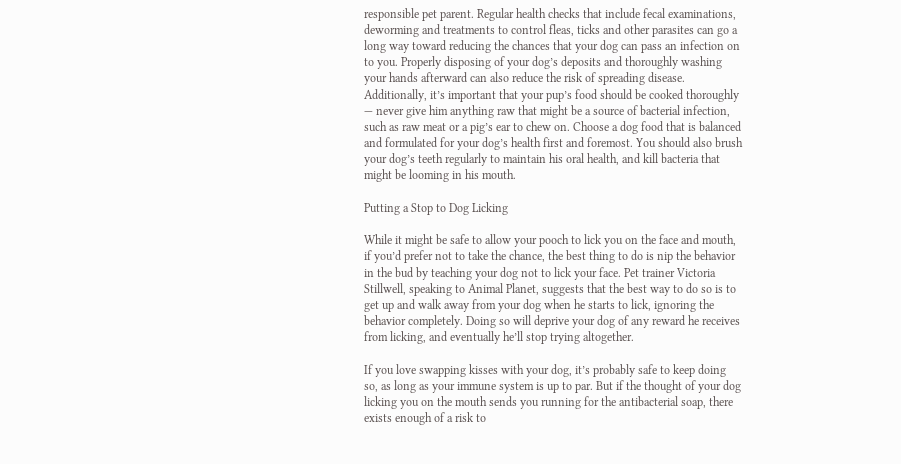responsible pet parent. Regular health checks that include fecal examinations, deworming and treatments to control fleas, ticks and other parasites can go a long way toward reducing the chances that your dog can pass an infection on to you. Properly disposing of your dog’s deposits and thoroughly washing your hands afterward can also reduce the risk of spreading disease. Additionally, it’s important that your pup’s food should be cooked thoroughly — never give him anything raw that might be a source of bacterial infection, such as raw meat or a pig’s ear to chew on. Choose a dog food that is balanced and formulated for your dog’s health first and foremost. You should also brush your dog’s teeth regularly to maintain his oral health, and kill bacteria that might be looming in his mouth.

Putting a Stop to Dog Licking

While it might be safe to allow your pooch to lick you on the face and mouth, if you’d prefer not to take the chance, the best thing to do is nip the behavior in the bud by teaching your dog not to lick your face. Pet trainer Victoria Stillwell, speaking to Animal Planet, suggests that the best way to do so is to get up and walk away from your dog when he starts to lick, ignoring the behavior completely. Doing so will deprive your dog of any reward he receives from licking, and eventually he’ll stop trying altogether.

If you love swapping kisses with your dog, it’s probably safe to keep doing so, as long as your immune system is up to par. But if the thought of your dog licking you on the mouth sends you running for the antibacterial soap, there exists enough of a risk to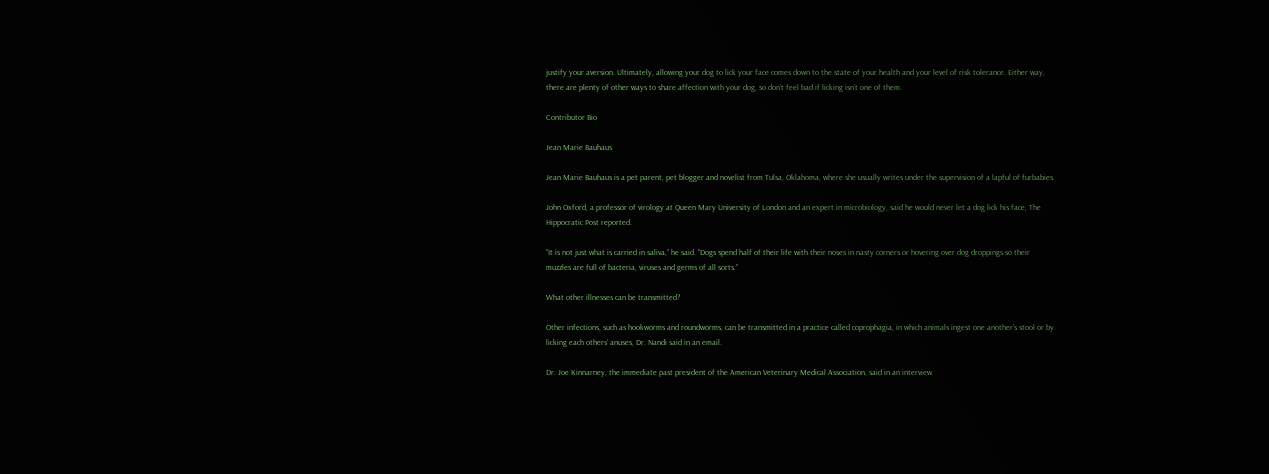justify your aversion. Ultimately, allowing your dog to lick your face comes down to the state of your health and your level of risk tolerance. Either way, there are plenty of other ways to share affection with your dog, so don’t feel bad if licking isn’t one of them.

Contributor Bio

Jean Marie Bauhaus

Jean Marie Bauhaus is a pet parent, pet blogger and novelist from Tulsa, Oklahoma, where she usually writes under the supervision of a lapful of furbabies.

John Oxford, a professor of virology at Queen Mary University of London and an expert in microbiology, said he would never let a dog lick his face, The Hippocratic Post reported.

“It is not just what is carried in saliva,” he said. “Dogs spend half of their life with their noses in nasty corners or hovering over dog droppings so their muzzles are full of bacteria, viruses and germs of all sorts.”

What other illnesses can be transmitted?

Other infections, such as hookworms and roundworms, can be transmitted in a practice called coprophagia, in which animals ingest one another’s stool or by licking each others’ anuses, Dr. Nandi said in an email.

Dr. Joe Kinnarney, the immediate past president of the American Veterinary Medical Association, said in an interview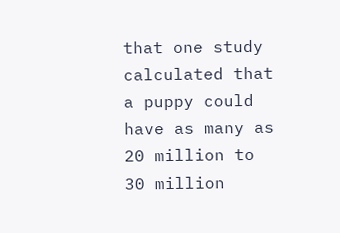that one study calculated that a puppy could have as many as 20 million to 30 million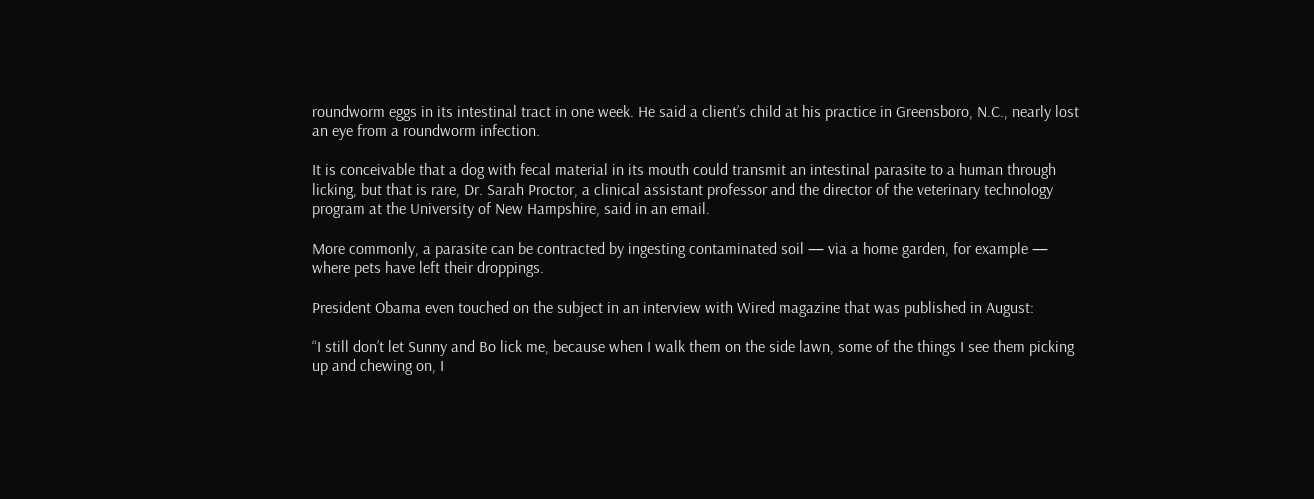roundworm eggs in its intestinal tract in one week. He said a client’s child at his practice in Greensboro, N.C., nearly lost an eye from a roundworm infection.

It is conceivable that a dog with fecal material in its mouth could transmit an intestinal parasite to a human through licking, but that is rare, Dr. Sarah Proctor, a clinical assistant professor and the director of the veterinary technology program at the University of New Hampshire, said in an email.

More commonly, a parasite can be contracted by ingesting contaminated soil — via a home garden, for example — where pets have left their droppings.

President Obama even touched on the subject in an interview with Wired magazine that was published in August:

“I still don’t let Sunny and Bo lick me, because when I walk them on the side lawn, some of the things I see them picking up and chewing on, I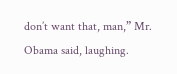don’t want that, man,” Mr. Obama said, laughing.